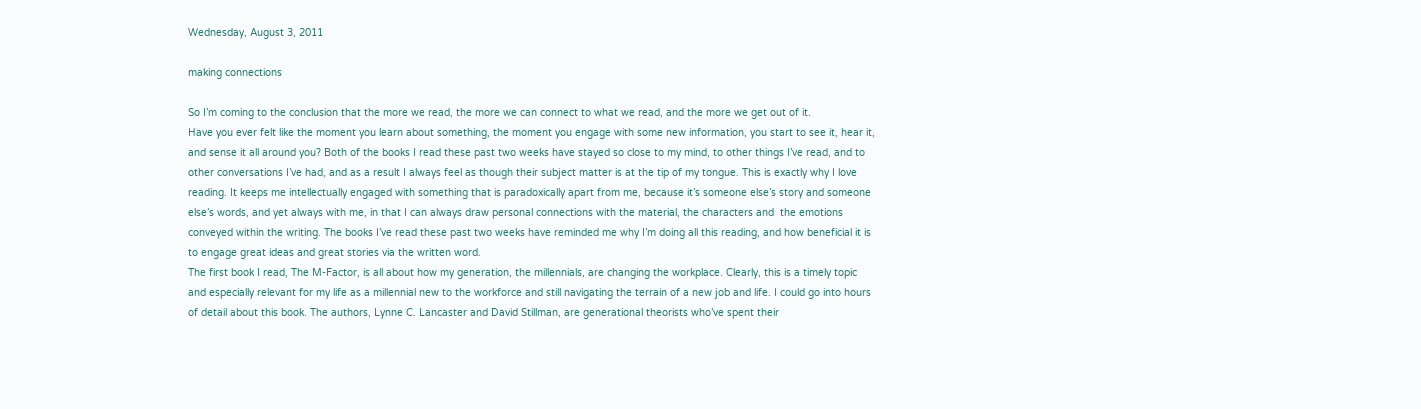Wednesday, August 3, 2011

making connections

So I’m coming to the conclusion that the more we read, the more we can connect to what we read, and the more we get out of it.
Have you ever felt like the moment you learn about something, the moment you engage with some new information, you start to see it, hear it, and sense it all around you? Both of the books I read these past two weeks have stayed so close to my mind, to other things I’ve read, and to other conversations I’ve had, and as a result I always feel as though their subject matter is at the tip of my tongue. This is exactly why I love reading. It keeps me intellectually engaged with something that is paradoxically apart from me, because it’s someone else’s story and someone else’s words, and yet always with me, in that I can always draw personal connections with the material, the characters and  the emotions conveyed within the writing. The books I’ve read these past two weeks have reminded me why I’m doing all this reading, and how beneficial it is to engage great ideas and great stories via the written word.
The first book I read, The M-Factor, is all about how my generation, the millennials, are changing the workplace. Clearly, this is a timely topic and especially relevant for my life as a millennial new to the workforce and still navigating the terrain of a new job and life. I could go into hours of detail about this book. The authors, Lynne C. Lancaster and David Stillman, are generational theorists who’ve spent their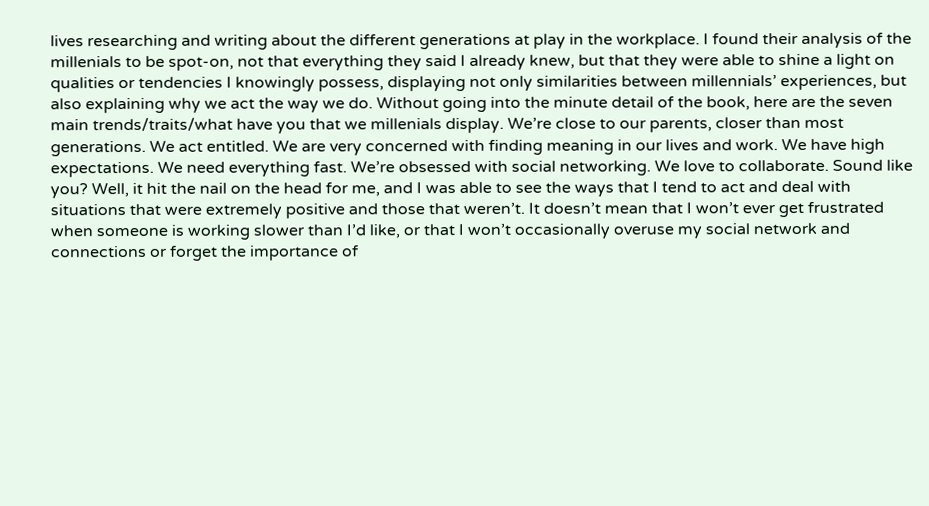lives researching and writing about the different generations at play in the workplace. I found their analysis of the millenials to be spot-on, not that everything they said I already knew, but that they were able to shine a light on qualities or tendencies I knowingly possess, displaying not only similarities between millennials’ experiences, but also explaining why we act the way we do. Without going into the minute detail of the book, here are the seven main trends/traits/what have you that we millenials display. We’re close to our parents, closer than most generations. We act entitled. We are very concerned with finding meaning in our lives and work. We have high expectations. We need everything fast. We’re obsessed with social networking. We love to collaborate. Sound like you? Well, it hit the nail on the head for me, and I was able to see the ways that I tend to act and deal with situations that were extremely positive and those that weren’t. It doesn’t mean that I won’t ever get frustrated when someone is working slower than I’d like, or that I won’t occasionally overuse my social network and connections or forget the importance of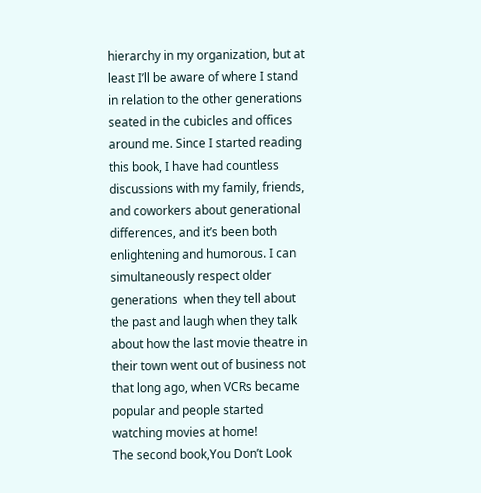hierarchy in my organization, but at least I’ll be aware of where I stand in relation to the other generations seated in the cubicles and offices around me. Since I started reading this book, I have had countless discussions with my family, friends, and coworkers about generational differences, and it’s been both enlightening and humorous. I can simultaneously respect older generations  when they tell about the past and laugh when they talk about how the last movie theatre in their town went out of business not that long ago, when VCRs became popular and people started watching movies at home!
The second book,You Don’t Look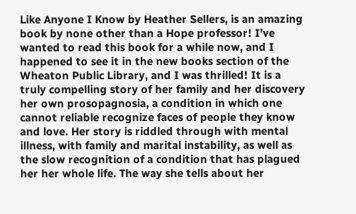Like Anyone I Know by Heather Sellers, is an amazing book by none other than a Hope professor! I’ve wanted to read this book for a while now, and I happened to see it in the new books section of the Wheaton Public Library, and I was thrilled! It is a truly compelling story of her family and her discovery her own prosopagnosia, a condition in which one cannot reliable recognize faces of people they know and love. Her story is riddled through with mental illness, with family and marital instability, as well as the slow recognition of a condition that has plagued her her whole life. The way she tells about her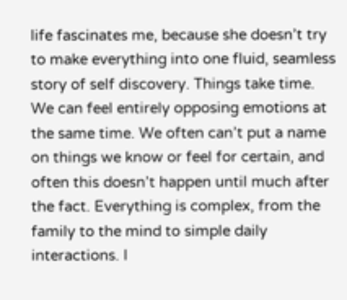life fascinates me, because she doesn’t try to make everything into one fluid, seamless story of self discovery. Things take time. We can feel entirely opposing emotions at the same time. We often can’t put a name on things we know or feel for certain, and often this doesn’t happen until much after the fact. Everything is complex, from the family to the mind to simple daily interactions. I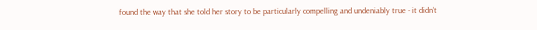found the way that she told her story to be particularly compelling and undeniably true - it didn’t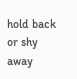hold back or shy away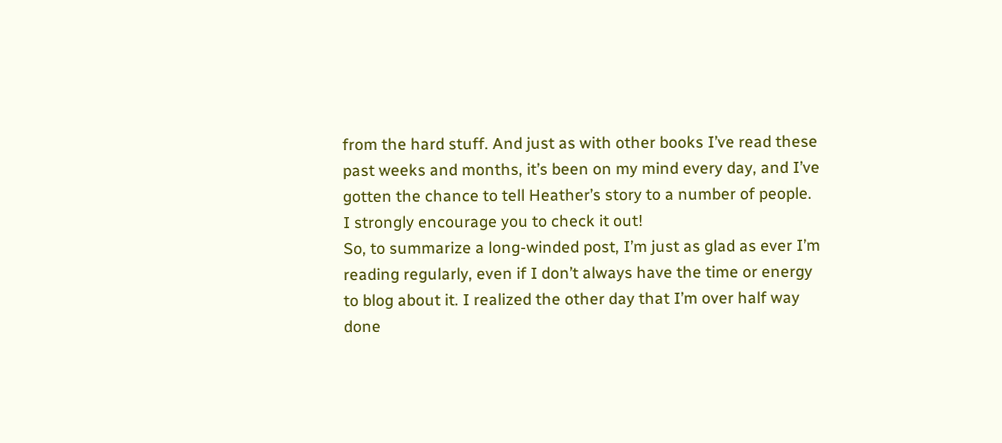from the hard stuff. And just as with other books I’ve read these past weeks and months, it’s been on my mind every day, and I’ve gotten the chance to tell Heather’s story to a number of people. I strongly encourage you to check it out!
So, to summarize a long-winded post, I’m just as glad as ever I’m reading regularly, even if I don’t always have the time or energy to blog about it. I realized the other day that I’m over half way done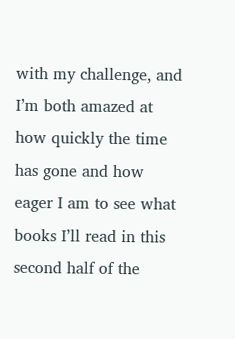with my challenge, and I’m both amazed at how quickly the time has gone and how eager I am to see what books I’ll read in this second half of the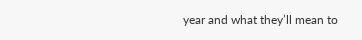year and what they’ll mean to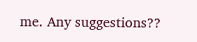me. Any suggestions??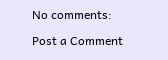No comments:

Post a Comment